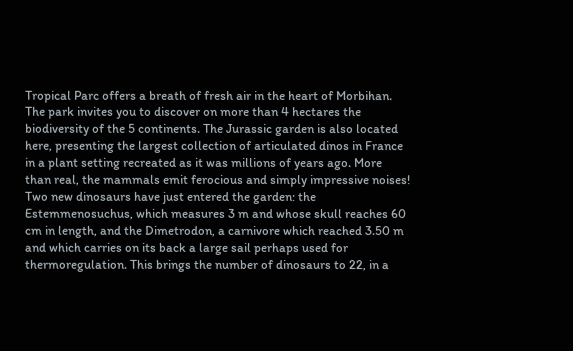Tropical Parc offers a breath of fresh air in the heart of Morbihan. The park invites you to discover on more than 4 hectares the biodiversity of the 5 continents. The Jurassic garden is also located here, presenting the largest collection of articulated dinos in France in a plant setting recreated as it was millions of years ago. More than real, the mammals emit ferocious and simply impressive noises! Two new dinosaurs have just entered the garden: the Estemmenosuchus, which measures 3 m and whose skull reaches 60 cm in length, and the Dimetrodon, a carnivore which reached 3.50 m and which carries on its back a large sail perhaps used for thermoregulation. This brings the number of dinosaurs to 22, in a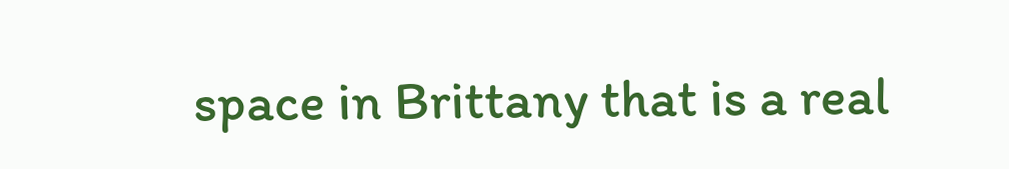space in Brittany that is a real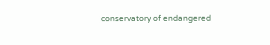conservatory of endangered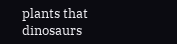plants that dinosaurs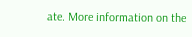ate. More information on the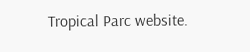Tropical Parc website.